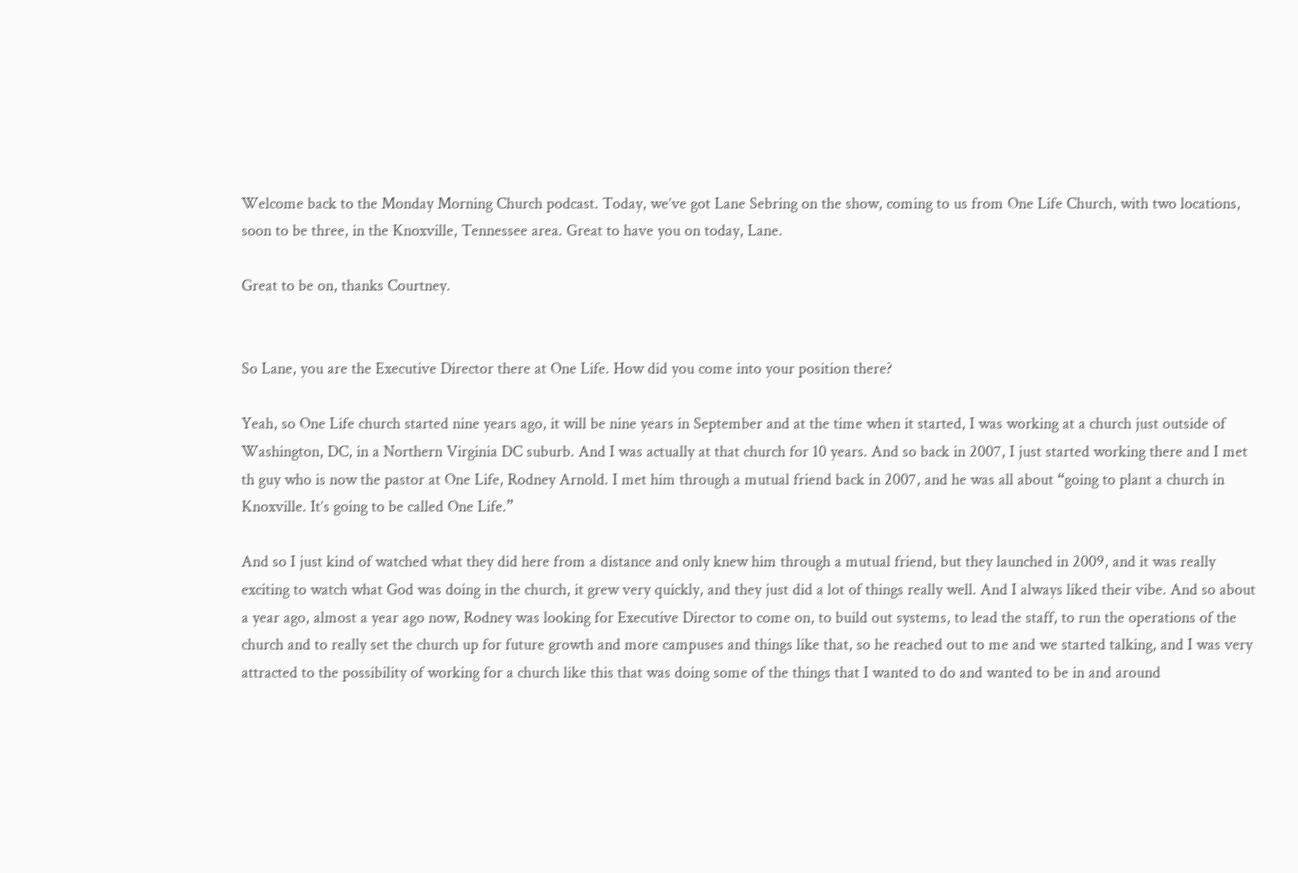Welcome back to the Monday Morning Church podcast. Today, we’ve got Lane Sebring on the show, coming to us from One Life Church, with two locations, soon to be three, in the Knoxville, Tennessee area. Great to have you on today, Lane.

Great to be on, thanks Courtney.


So Lane, you are the Executive Director there at One Life. How did you come into your position there?

Yeah, so One Life church started nine years ago, it will be nine years in September and at the time when it started, I was working at a church just outside of Washington, DC, in a Northern Virginia DC suburb. And I was actually at that church for 10 years. And so back in 2007, I just started working there and I met th guy who is now the pastor at One Life, Rodney Arnold. I met him through a mutual friend back in 2007, and he was all about “going to plant a church in Knoxville. It’s going to be called One Life.”

And so I just kind of watched what they did here from a distance and only knew him through a mutual friend, but they launched in 2009, and it was really exciting to watch what God was doing in the church, it grew very quickly, and they just did a lot of things really well. And I always liked their vibe. And so about a year ago, almost a year ago now, Rodney was looking for Executive Director to come on, to build out systems, to lead the staff, to run the operations of the church and to really set the church up for future growth and more campuses and things like that, so he reached out to me and we started talking, and I was very attracted to the possibility of working for a church like this that was doing some of the things that I wanted to do and wanted to be in and around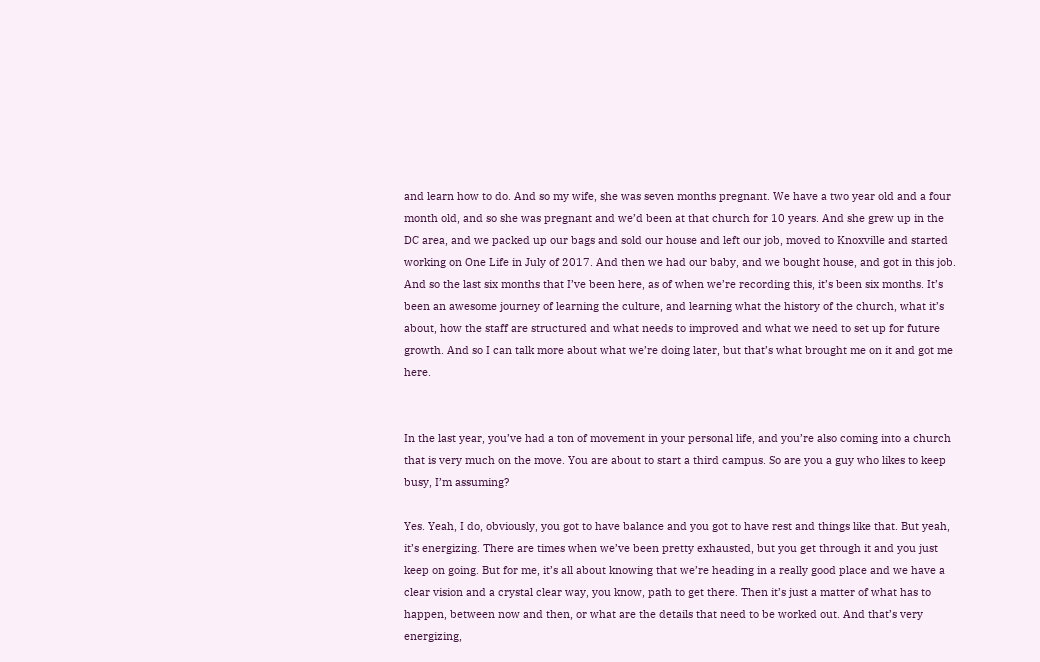and learn how to do. And so my wife, she was seven months pregnant. We have a two year old and a four month old, and so she was pregnant and we’d been at that church for 10 years. And she grew up in the DC area, and we packed up our bags and sold our house and left our job, moved to Knoxville and started working on One Life in July of 2017. And then we had our baby, and we bought house, and got in this job. And so the last six months that I’ve been here, as of when we’re recording this, it’s been six months. It’s been an awesome journey of learning the culture, and learning what the history of the church, what it’s about, how the staff are structured and what needs to improved and what we need to set up for future growth. And so I can talk more about what we’re doing later, but that’s what brought me on it and got me here.


In the last year, you’ve had a ton of movement in your personal life, and you’re also coming into a church that is very much on the move. You are about to start a third campus. So are you a guy who likes to keep busy, I’m assuming?

Yes. Yeah, I do, obviously, you got to have balance and you got to have rest and things like that. But yeah, it’s energizing. There are times when we’ve been pretty exhausted, but you get through it and you just keep on going. But for me, it’s all about knowing that we’re heading in a really good place and we have a clear vision and a crystal clear way, you know, path to get there. Then it’s just a matter of what has to happen, between now and then, or what are the details that need to be worked out. And that’s very energizing,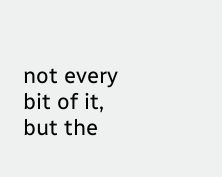not every bit of it, but the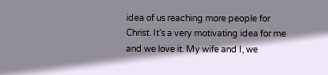idea of us reaching more people for Christ. It’s a very motivating idea for me and we love it. My wife and I, we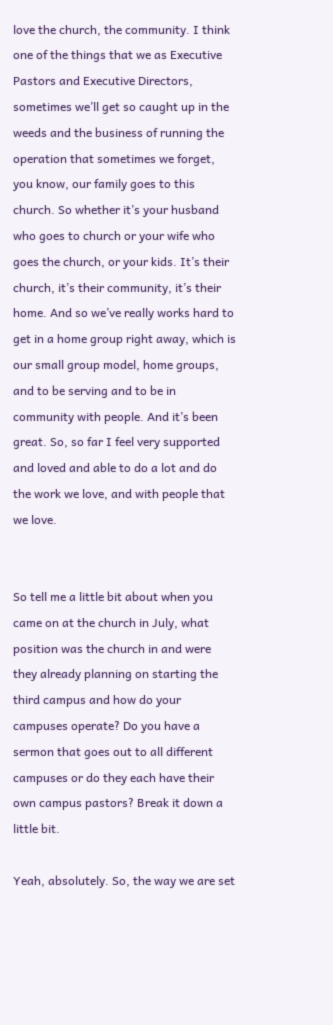love the church, the community. I think one of the things that we as Executive Pastors and Executive Directors, sometimes we’ll get so caught up in the weeds and the business of running the operation that sometimes we forget, you know, our family goes to this church. So whether it’s your husband who goes to church or your wife who goes the church, or your kids. It’s their church, it’s their community, it’s their home. And so we’ve really works hard to get in a home group right away, which is our small group model, home groups, and to be serving and to be in community with people. And it’s been great. So, so far I feel very supported and loved and able to do a lot and do the work we love, and with people that we love.


So tell me a little bit about when you came on at the church in July, what position was the church in and were they already planning on starting the third campus and how do your campuses operate? Do you have a sermon that goes out to all different campuses or do they each have their own campus pastors? Break it down a little bit.

Yeah, absolutely. So, the way we are set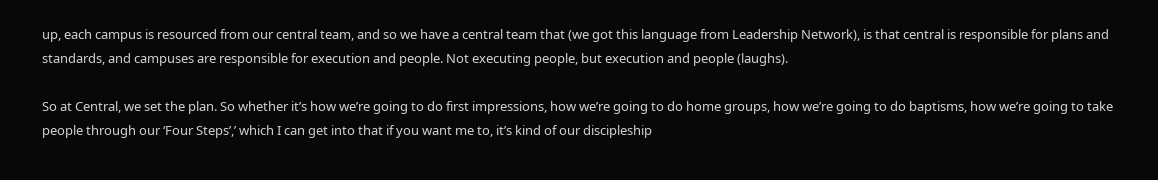up, each campus is resourced from our central team, and so we have a central team that (we got this language from Leadership Network), is that central is responsible for plans and standards, and campuses are responsible for execution and people. Not executing people, but execution and people (laughs).

So at Central, we set the plan. So whether it’s how we’re going to do first impressions, how we’re going to do home groups, how we’re going to do baptisms, how we’re going to take people through our ‘Four Steps’,’ which I can get into that if you want me to, it’s kind of our discipleship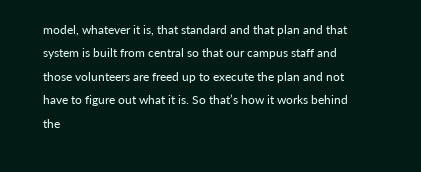model, whatever it is, that standard and that plan and that system is built from central so that our campus staff and those volunteers are freed up to execute the plan and not have to figure out what it is. So that’s how it works behind the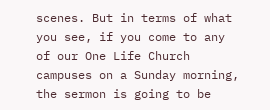scenes. But in terms of what you see, if you come to any of our One Life Church campuses on a Sunday morning, the sermon is going to be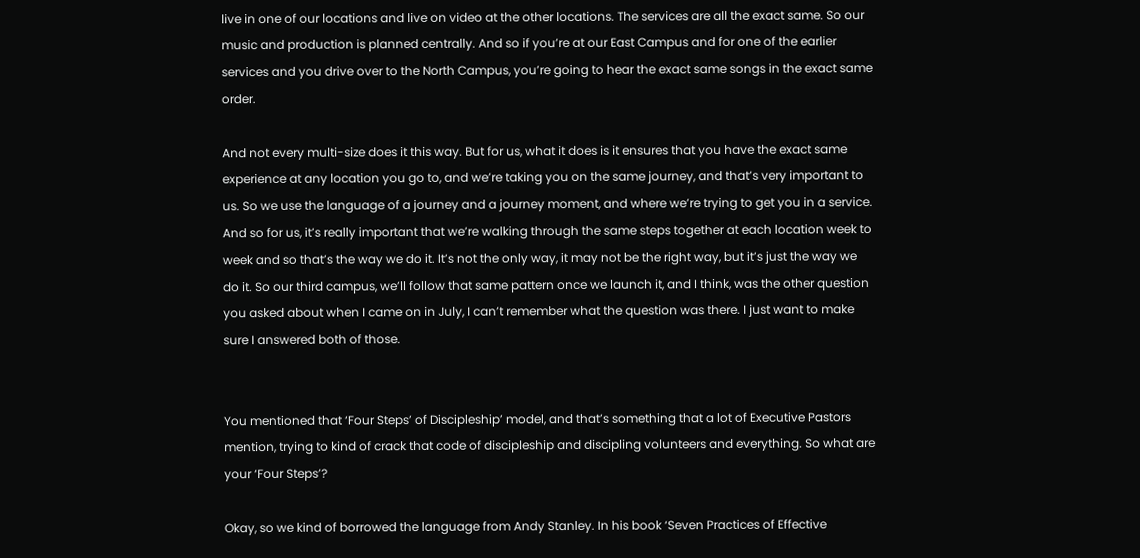live in one of our locations and live on video at the other locations. The services are all the exact same. So our music and production is planned centrally. And so if you’re at our East Campus and for one of the earlier services and you drive over to the North Campus, you’re going to hear the exact same songs in the exact same order.

And not every multi-size does it this way. But for us, what it does is it ensures that you have the exact same experience at any location you go to, and we’re taking you on the same journey, and that’s very important to us. So we use the language of a journey and a journey moment, and where we’re trying to get you in a service. And so for us, it’s really important that we’re walking through the same steps together at each location week to week and so that’s the way we do it. It’s not the only way, it may not be the right way, but it’s just the way we do it. So our third campus, we’ll follow that same pattern once we launch it, and I think, was the other question you asked about when I came on in July, I can’t remember what the question was there. I just want to make sure I answered both of those.


You mentioned that ‘Four Steps’ of Discipleship’ model, and that’s something that a lot of Executive Pastors mention, trying to kind of crack that code of discipleship and discipling volunteers and everything. So what are your ‘Four Steps’?

Okay, so we kind of borrowed the language from Andy Stanley. In his book ‘Seven Practices of Effective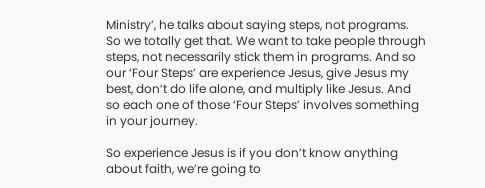Ministry’, he talks about saying steps, not programs. So we totally get that. We want to take people through steps, not necessarily stick them in programs. And so our ‘Four Steps’ are experience Jesus, give Jesus my best, don’t do life alone, and multiply like Jesus. And so each one of those ‘Four Steps’ involves something in your journey.

So experience Jesus is if you don’t know anything about faith, we’re going to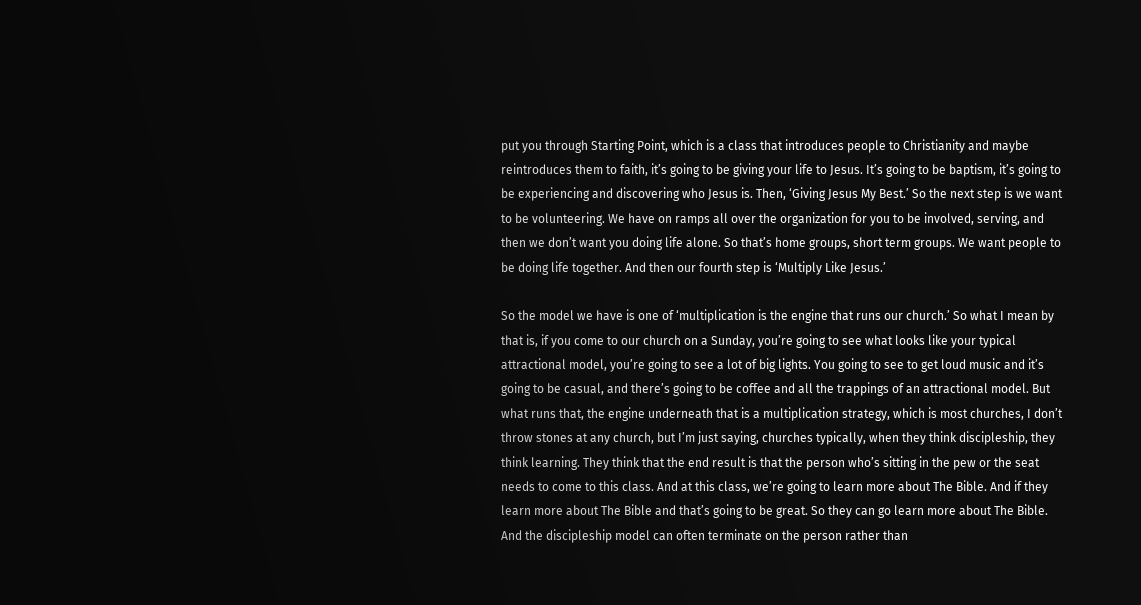put you through Starting Point, which is a class that introduces people to Christianity and maybe reintroduces them to faith, it’s going to be giving your life to Jesus. It’s going to be baptism, it’s going to be experiencing and discovering who Jesus is. Then, ‘Giving Jesus My Best.’ So the next step is we want to be volunteering. We have on ramps all over the organization for you to be involved, serving, and then we don’t want you doing life alone. So that’s home groups, short term groups. We want people to be doing life together. And then our fourth step is ‘Multiply Like Jesus.’

So the model we have is one of ‘multiplication is the engine that runs our church.’ So what I mean by that is, if you come to our church on a Sunday, you’re going to see what looks like your typical attractional model, you’re going to see a lot of big lights. You going to see to get loud music and it’s going to be casual, and there’s going to be coffee and all the trappings of an attractional model. But what runs that, the engine underneath that is a multiplication strategy, which is most churches, I don’t throw stones at any church, but I’m just saying, churches typically, when they think discipleship, they think learning. They think that the end result is that the person who’s sitting in the pew or the seat needs to come to this class. And at this class, we’re going to learn more about The Bible. And if they learn more about The Bible and that’s going to be great. So they can go learn more about The Bible. And the discipleship model can often terminate on the person rather than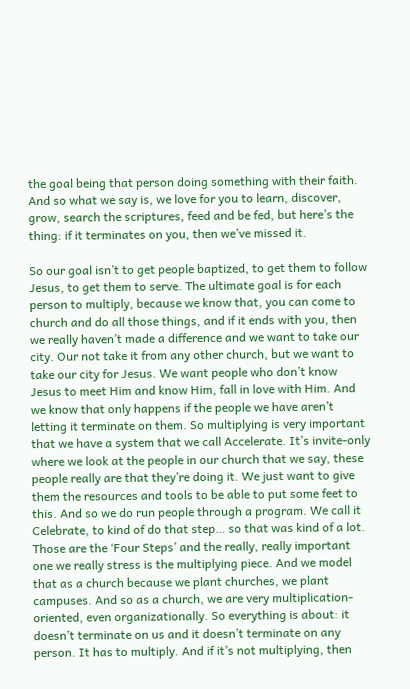the goal being that person doing something with their faith. And so what we say is, we love for you to learn, discover, grow, search the scriptures, feed and be fed, but here’s the thing: if it terminates on you, then we’ve missed it.

So our goal isn’t to get people baptized, to get them to follow Jesus, to get them to serve. The ultimate goal is for each person to multiply, because we know that, you can come to church and do all those things, and if it ends with you, then we really haven’t made a difference and we want to take our city. Our not take it from any other church, but we want to take our city for Jesus. We want people who don’t know Jesus to meet Him and know Him, fall in love with Him. And we know that only happens if the people we have aren’t letting it terminate on them. So multiplying is very important that we have a system that we call Accelerate. It’s invite-only where we look at the people in our church that we say, these people really are that they’re doing it. We just want to give them the resources and tools to be able to put some feet to this. And so we do run people through a program. We call it Celebrate, to kind of do that step… so that was kind of a lot. Those are the ‘Four Steps’ and the really, really important one we really stress is the multiplying piece. And we model that as a church because we plant churches, we plant campuses. And so as a church, we are very multiplication-oriented, even organizationally. So everything is about: it doesn’t terminate on us and it doesn’t terminate on any person. It has to multiply. And if it’s not multiplying, then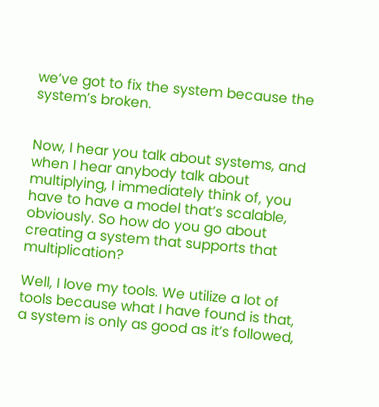we’ve got to fix the system because the system’s broken.


Now, I hear you talk about systems, and when I hear anybody talk about multiplying, I immediately think of, you have to have a model that’s scalable, obviously. So how do you go about creating a system that supports that multiplication?

Well, I love my tools. We utilize a lot of tools because what I have found is that, a system is only as good as it’s followed,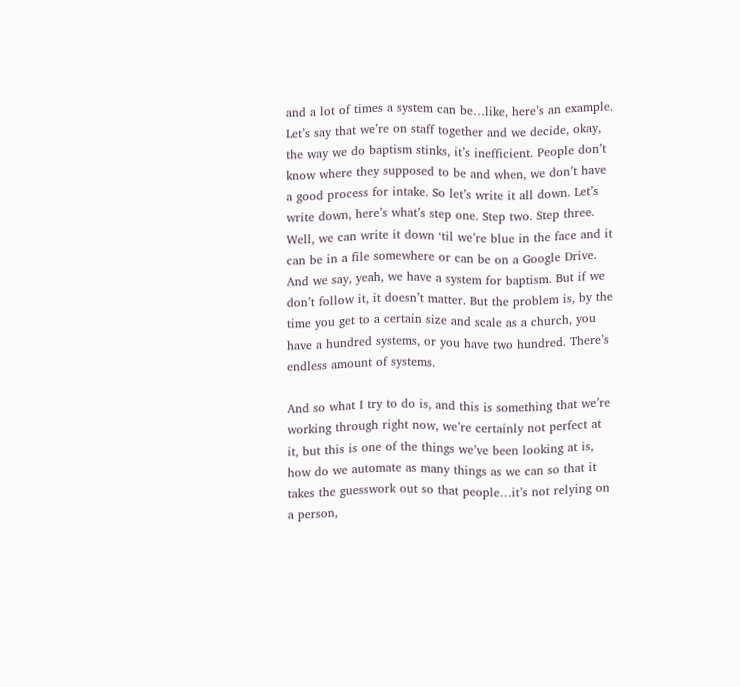and a lot of times a system can be…like, here’s an example. Let’s say that we’re on staff together and we decide, okay, the way we do baptism stinks, it’s inefficient. People don’t know where they supposed to be and when, we don’t have a good process for intake. So let’s write it all down. Let’s write down, here’s what’s step one. Step two. Step three. Well, we can write it down ‘til we’re blue in the face and it can be in a file somewhere or can be on a Google Drive. And we say, yeah, we have a system for baptism. But if we don’t follow it, it doesn’t matter. But the problem is, by the time you get to a certain size and scale as a church, you have a hundred systems, or you have two hundred. There’s endless amount of systems.

And so what I try to do is, and this is something that we’re working through right now, we’re certainly not perfect at it, but this is one of the things we’ve been looking at is, how do we automate as many things as we can so that it takes the guesswork out so that people…it’s not relying on a person,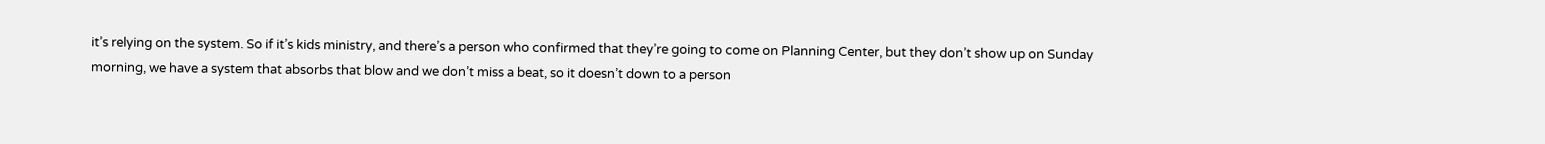it’s relying on the system. So if it’s kids ministry, and there’s a person who confirmed that they’re going to come on Planning Center, but they don’t show up on Sunday morning, we have a system that absorbs that blow and we don’t miss a beat, so it doesn’t down to a person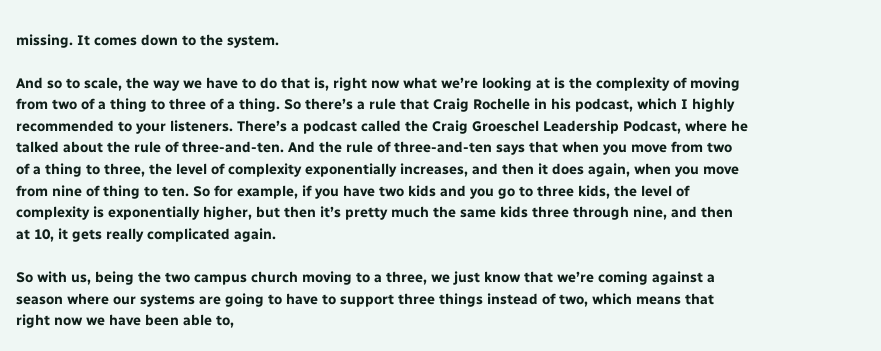missing. It comes down to the system.

And so to scale, the way we have to do that is, right now what we’re looking at is the complexity of moving from two of a thing to three of a thing. So there’s a rule that Craig Rochelle in his podcast, which I highly recommended to your listeners. There’s a podcast called the Craig Groeschel Leadership Podcast, where he talked about the rule of three-and-ten. And the rule of three-and-ten says that when you move from two of a thing to three, the level of complexity exponentially increases, and then it does again, when you move from nine of thing to ten. So for example, if you have two kids and you go to three kids, the level of complexity is exponentially higher, but then it’s pretty much the same kids three through nine, and then at 10, it gets really complicated again.

So with us, being the two campus church moving to a three, we just know that we’re coming against a season where our systems are going to have to support three things instead of two, which means that right now we have been able to,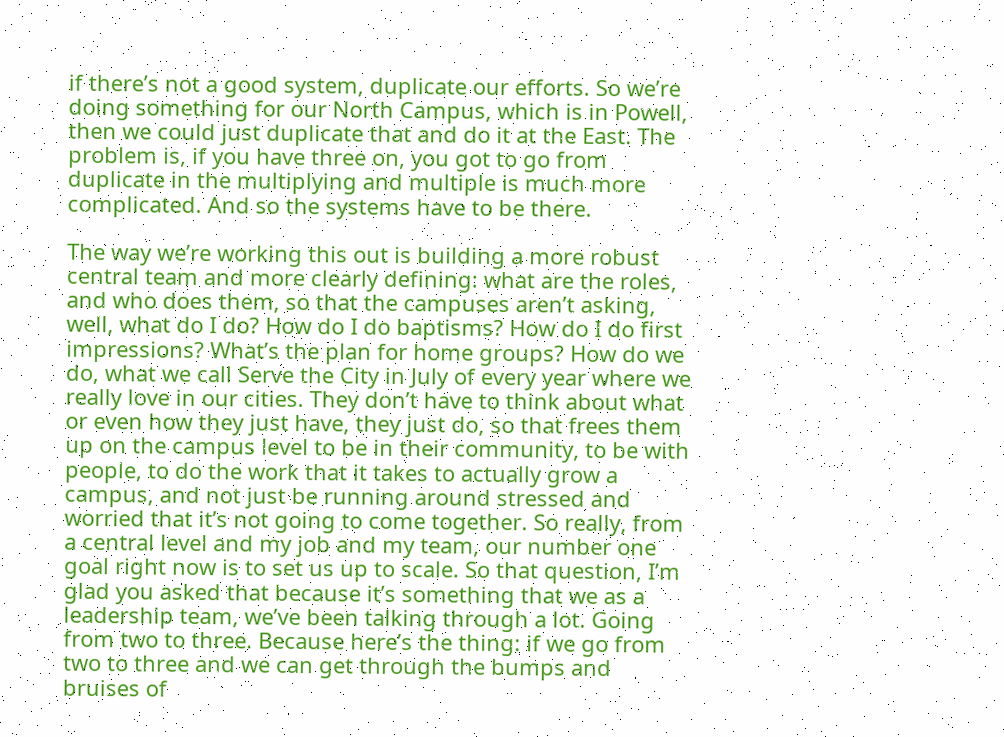if there’s not a good system, duplicate our efforts. So we’re doing something for our North Campus, which is in Powell, then we could just duplicate that and do it at the East. The problem is, if you have three on, you got to go from duplicate in the multiplying and multiple is much more complicated. And so the systems have to be there.

The way we’re working this out is building a more robust central team and more clearly defining: what are the roles, and who does them, so that the campuses aren’t asking, well, what do I do? How do I do baptisms? How do I do first impressions? What’s the plan for home groups? How do we do, what we call Serve the City in July of every year where we really love in our cities. They don’t have to think about what or even how they just have, they just do, so that frees them up on the campus level to be in their community, to be with people, to do the work that it takes to actually grow a campus, and not just be running around stressed and worried that it’s not going to come together. So really, from a central level and my job and my team, our number one goal right now is to set us up to scale. So that question, I’m glad you asked that because it’s something that we as a leadership team, we’ve been talking through a lot. Going from two to three. Because here’s the thing: if we go from two to three and we can get through the bumps and bruises of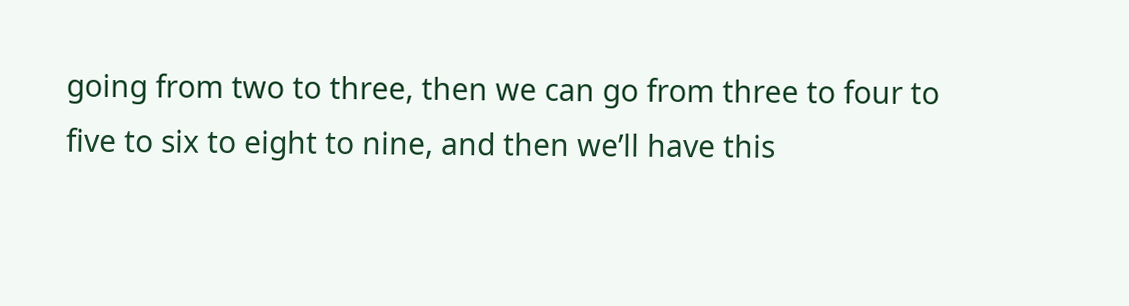going from two to three, then we can go from three to four to five to six to eight to nine, and then we’ll have this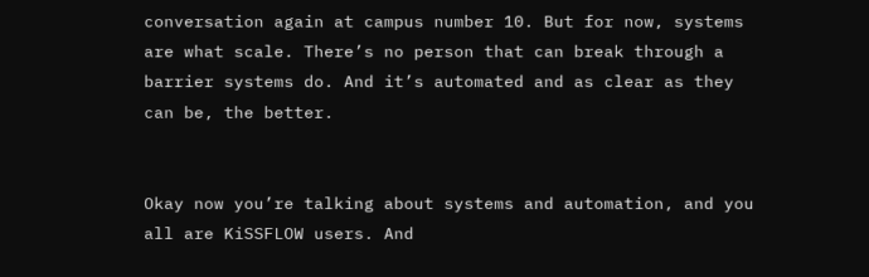conversation again at campus number 10. But for now, systems are what scale. There’s no person that can break through a barrier systems do. And it’s automated and as clear as they can be, the better.


Okay now you’re talking about systems and automation, and you all are KiSSFLOW users. And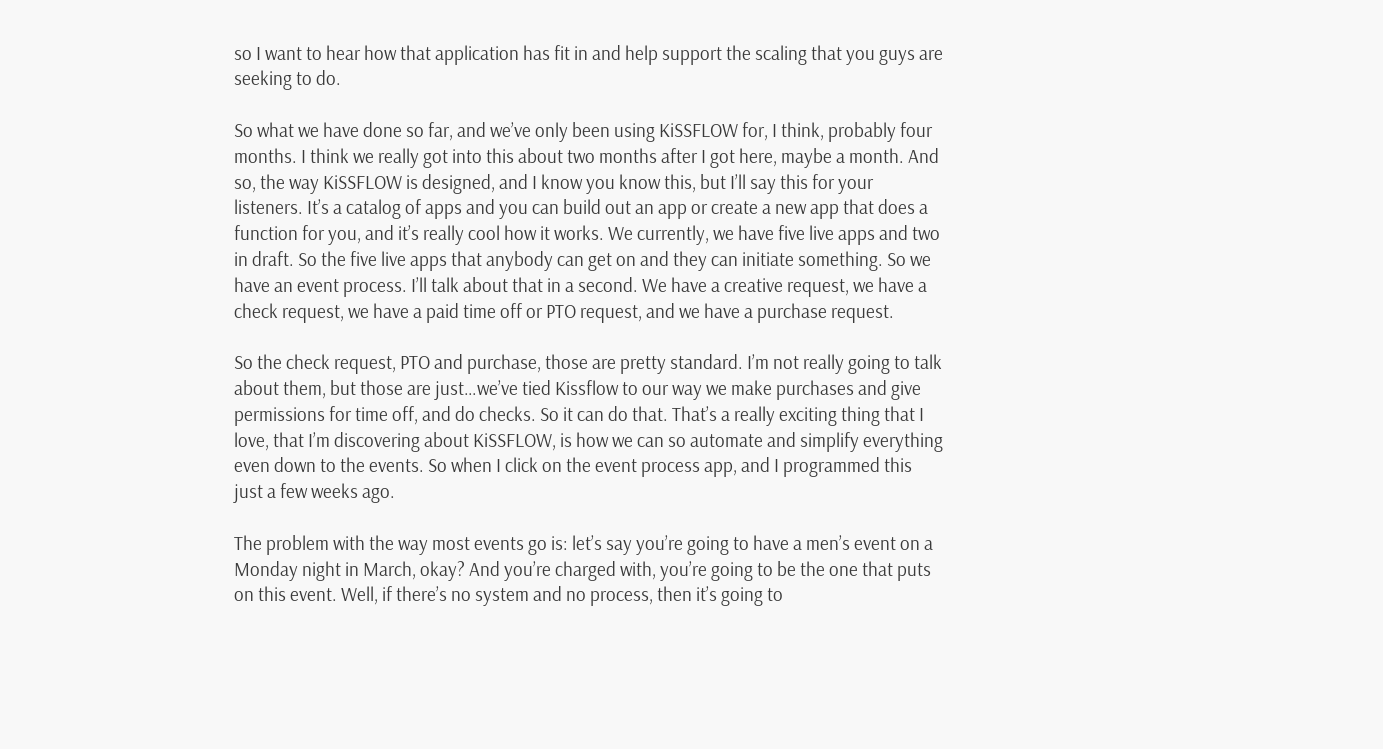so I want to hear how that application has fit in and help support the scaling that you guys are seeking to do.

So what we have done so far, and we’ve only been using KiSSFLOW for, I think, probably four months. I think we really got into this about two months after I got here, maybe a month. And so, the way KiSSFLOW is designed, and I know you know this, but I’ll say this for your listeners. It’s a catalog of apps and you can build out an app or create a new app that does a function for you, and it’s really cool how it works. We currently, we have five live apps and two in draft. So the five live apps that anybody can get on and they can initiate something. So we have an event process. I’ll talk about that in a second. We have a creative request, we have a check request, we have a paid time off or PTO request, and we have a purchase request.

So the check request, PTO and purchase, those are pretty standard. I’m not really going to talk about them, but those are just…we’ve tied Kissflow to our way we make purchases and give permissions for time off, and do checks. So it can do that. That’s a really exciting thing that I love, that I’m discovering about KiSSFLOW, is how we can so automate and simplify everything even down to the events. So when I click on the event process app, and I programmed this just a few weeks ago.

The problem with the way most events go is: let’s say you’re going to have a men’s event on a Monday night in March, okay? And you’re charged with, you’re going to be the one that puts on this event. Well, if there’s no system and no process, then it’s going to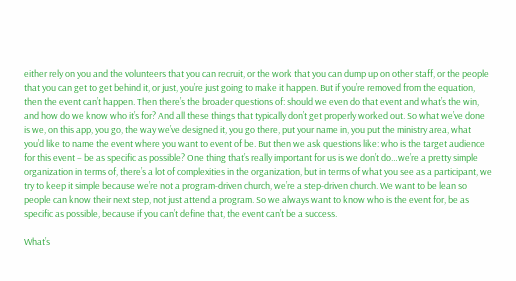either rely on you and the volunteers that you can recruit, or the work that you can dump up on other staff, or the people that you can get to get behind it, or just, you’re just going to make it happen. But if you’re removed from the equation, then the event can’t happen. Then there’s the broader questions of: should we even do that event and what’s the win, and how do we know who it’s for? And all these things that typically don’t get properly worked out. So what we’ve done is we, on this app, you go, the way we’ve designed it, you go there, put your name in, you put the ministry area, what you’d like to name the event where you want to event of be. But then we ask questions like: who is the target audience for this event – be as specific as possible? One thing that’s really important for us is we don’t do…we’re a pretty simple organization in terms of, there’s a lot of complexities in the organization, but in terms of what you see as a participant, we try to keep it simple because we’re not a program-driven church, we’re a step-driven church. We want to be lean so people can know their next step, not just attend a program. So we always want to know who is the event for, be as specific as possible, because if you can’t define that, the event can’t be a success.

What’s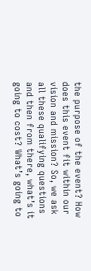the purpose of the event? How does this event fit within our vision and mission? So, we ask all these qualifying questions and then from there, what’s it going to cost? What’s going to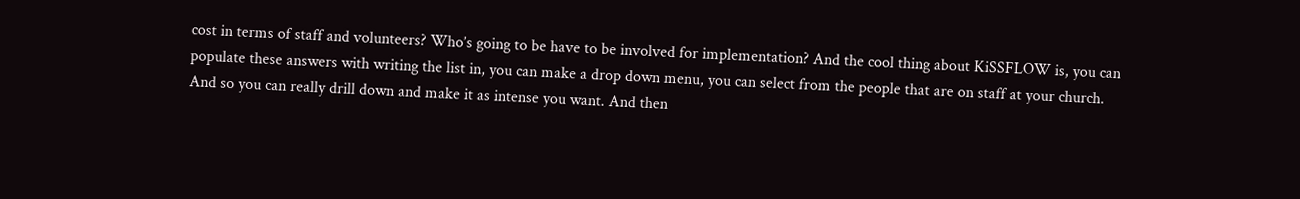cost in terms of staff and volunteers? Who’s going to be have to be involved for implementation? And the cool thing about KiSSFLOW is, you can populate these answers with writing the list in, you can make a drop down menu, you can select from the people that are on staff at your church. And so you can really drill down and make it as intense you want. And then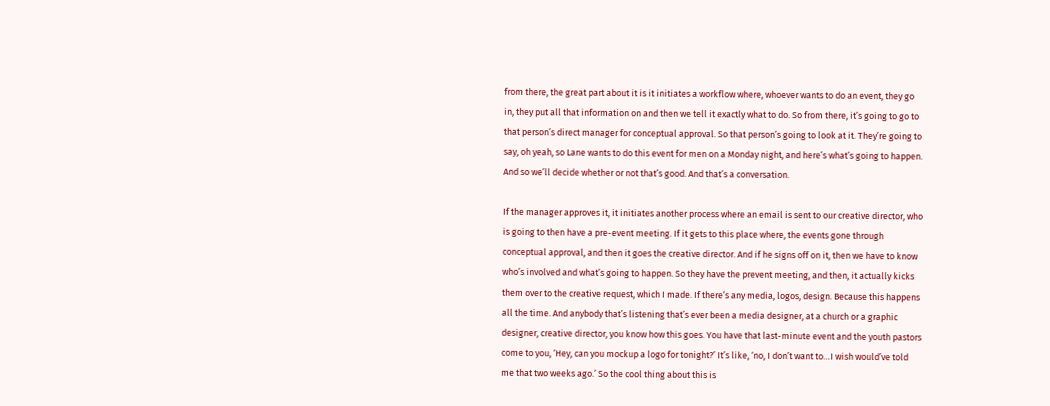from there, the great part about it is it initiates a workflow where, whoever wants to do an event, they go in, they put all that information on and then we tell it exactly what to do. So from there, it’s going to go to that person’s direct manager for conceptual approval. So that person’s going to look at it. They’re going to say, oh yeah, so Lane wants to do this event for men on a Monday night, and here’s what’s going to happen. And so we’ll decide whether or not that’s good. And that’s a conversation.

If the manager approves it, it initiates another process where an email is sent to our creative director, who is going to then have a pre-event meeting. If it gets to this place where, the events gone through conceptual approval, and then it goes the creative director. And if he signs off on it, then we have to know who’s involved and what’s going to happen. So they have the prevent meeting, and then, it actually kicks them over to the creative request, which I made. If there’s any media, logos, design. Because this happens all the time. And anybody that’s listening that’s ever been a media designer, at a church or a graphic designer, creative director, you know how this goes. You have that last-minute event and the youth pastors come to you, ‘Hey, can you mockup a logo for tonight?’ It’s like, ‘no, I don’t want to…I wish would’ve told me that two weeks ago.’ So the cool thing about this is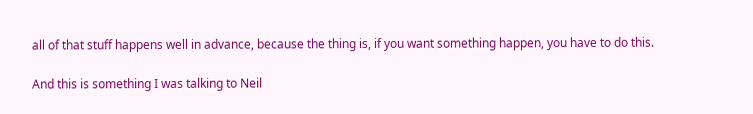all of that stuff happens well in advance, because the thing is, if you want something happen, you have to do this.

And this is something I was talking to Neil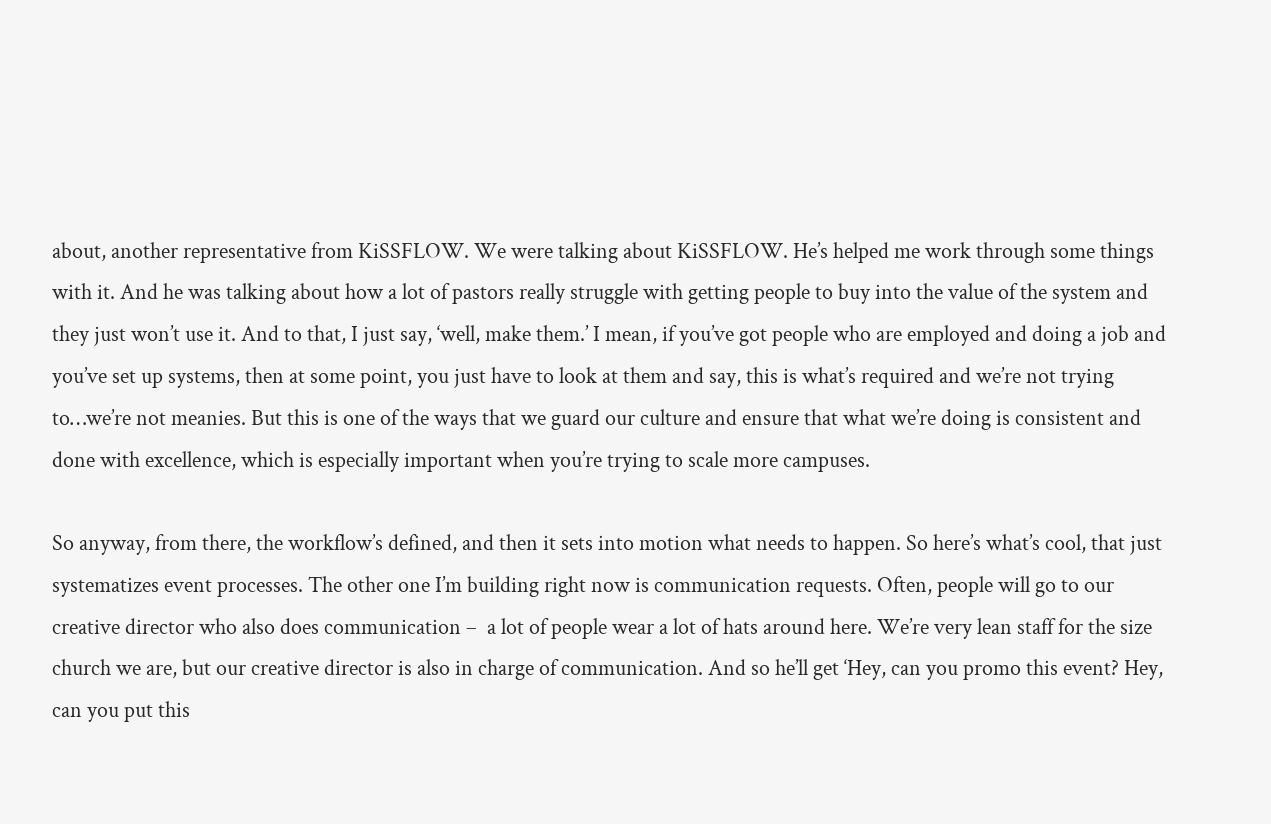about, another representative from KiSSFLOW. We were talking about KiSSFLOW. He’s helped me work through some things with it. And he was talking about how a lot of pastors really struggle with getting people to buy into the value of the system and they just won’t use it. And to that, I just say, ‘well, make them.’ I mean, if you’ve got people who are employed and doing a job and you’ve set up systems, then at some point, you just have to look at them and say, this is what’s required and we’re not trying to…we’re not meanies. But this is one of the ways that we guard our culture and ensure that what we’re doing is consistent and done with excellence, which is especially important when you’re trying to scale more campuses.

So anyway, from there, the workflow’s defined, and then it sets into motion what needs to happen. So here’s what’s cool, that just systematizes event processes. The other one I’m building right now is communication requests. Often, people will go to our creative director who also does communication –  a lot of people wear a lot of hats around here. We’re very lean staff for the size church we are, but our creative director is also in charge of communication. And so he’ll get ‘Hey, can you promo this event? Hey, can you put this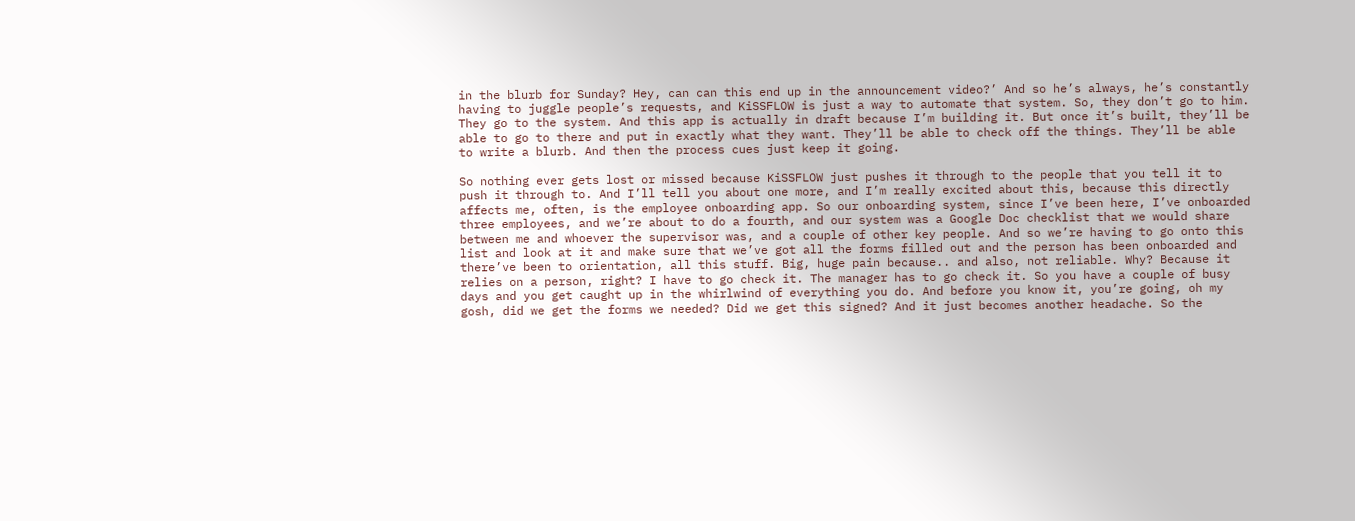in the blurb for Sunday? Hey, can can this end up in the announcement video?’ And so he’s always, he’s constantly having to juggle people’s requests, and KiSSFLOW is just a way to automate that system. So, they don’t go to him. They go to the system. And this app is actually in draft because I’m building it. But once it’s built, they’ll be able to go to there and put in exactly what they want. They’ll be able to check off the things. They’ll be able to write a blurb. And then the process cues just keep it going.

So nothing ever gets lost or missed because KiSSFLOW just pushes it through to the people that you tell it to push it through to. And I’ll tell you about one more, and I’m really excited about this, because this directly affects me, often, is the employee onboarding app. So our onboarding system, since I’ve been here, I’ve onboarded three employees, and we’re about to do a fourth, and our system was a Google Doc checklist that we would share between me and whoever the supervisor was, and a couple of other key people. And so we’re having to go onto this list and look at it and make sure that we’ve got all the forms filled out and the person has been onboarded and there’ve been to orientation, all this stuff. Big, huge pain because.. and also, not reliable. Why? Because it relies on a person, right? I have to go check it. The manager has to go check it. So you have a couple of busy days and you get caught up in the whirlwind of everything you do. And before you know it, you’re going, oh my gosh, did we get the forms we needed? Did we get this signed? And it just becomes another headache. So the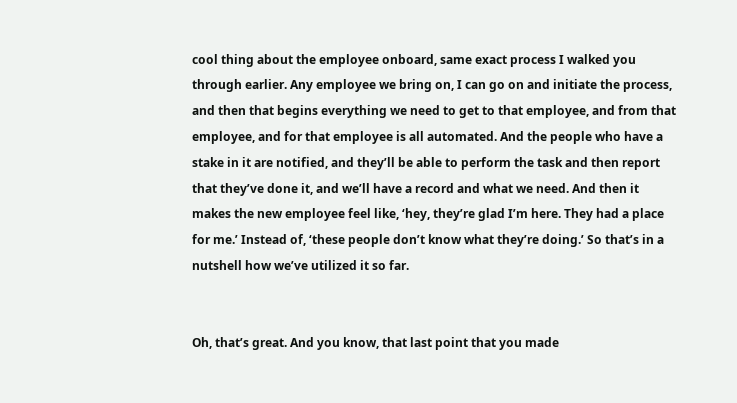cool thing about the employee onboard, same exact process I walked you through earlier. Any employee we bring on, I can go on and initiate the process, and then that begins everything we need to get to that employee, and from that employee, and for that employee is all automated. And the people who have a stake in it are notified, and they’ll be able to perform the task and then report that they’ve done it, and we’ll have a record and what we need. And then it makes the new employee feel like, ‘hey, they’re glad I’m here. They had a place for me.’ Instead of, ‘these people don’t know what they’re doing.’ So that’s in a nutshell how we’ve utilized it so far.


Oh, that’s great. And you know, that last point that you made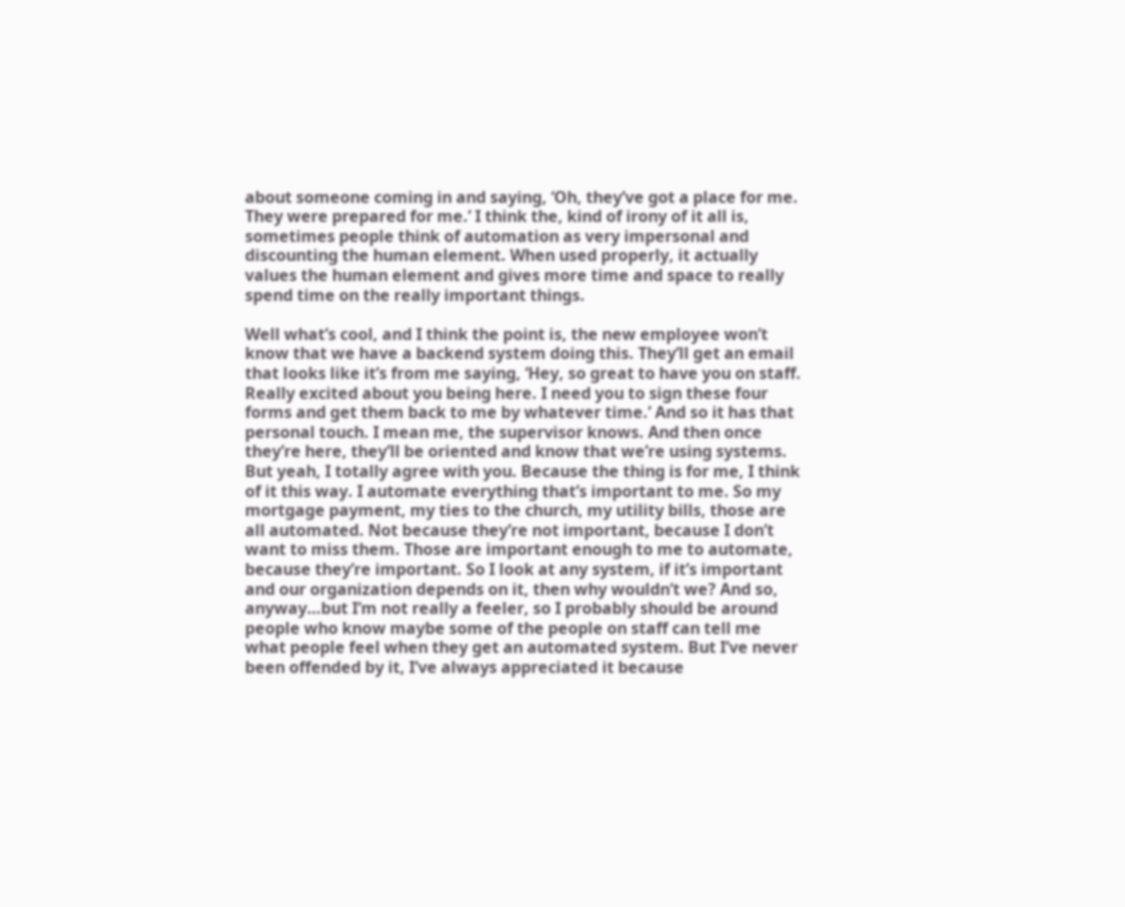about someone coming in and saying, ‘Oh, they’ve got a place for me. They were prepared for me.’ I think the, kind of irony of it all is, sometimes people think of automation as very impersonal and discounting the human element. When used properly, it actually values the human element and gives more time and space to really spend time on the really important things.

Well what’s cool, and I think the point is, the new employee won’t know that we have a backend system doing this. They’ll get an email that looks like it’s from me saying, ‘Hey, so great to have you on staff. Really excited about you being here. I need you to sign these four forms and get them back to me by whatever time.’ And so it has that personal touch. I mean me, the supervisor knows. And then once they’re here, they’ll be oriented and know that we’re using systems. But yeah, I totally agree with you. Because the thing is for me, I think of it this way. I automate everything that’s important to me. So my mortgage payment, my ties to the church, my utility bills, those are all automated. Not because they’re not important, because I don’t want to miss them. Those are important enough to me to automate, because they’re important. So I look at any system, if it’s important and our organization depends on it, then why wouldn’t we? And so, anyway…but I’m not really a feeler, so I probably should be around people who know maybe some of the people on staff can tell me what people feel when they get an automated system. But I’ve never been offended by it, I’ve always appreciated it because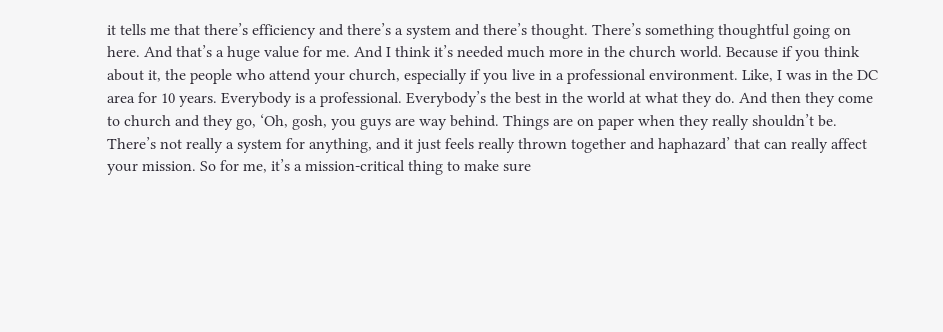it tells me that there’s efficiency and there’s a system and there’s thought. There’s something thoughtful going on here. And that’s a huge value for me. And I think it’s needed much more in the church world. Because if you think about it, the people who attend your church, especially if you live in a professional environment. Like, I was in the DC area for 10 years. Everybody is a professional. Everybody’s the best in the world at what they do. And then they come to church and they go, ‘Oh, gosh, you guys are way behind. Things are on paper when they really shouldn’t be. There’s not really a system for anything, and it just feels really thrown together and haphazard’ that can really affect your mission. So for me, it’s a mission-critical thing to make sure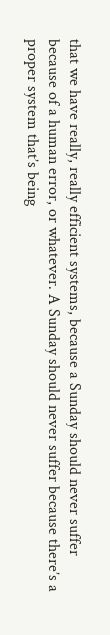that we have really, really efficient systems, because a Sunday should never suffer because of a human error, or whatever. A Sunday should never suffer because there’s a proper system that’s being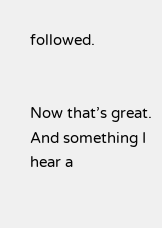followed.


Now that’s great. And something I hear a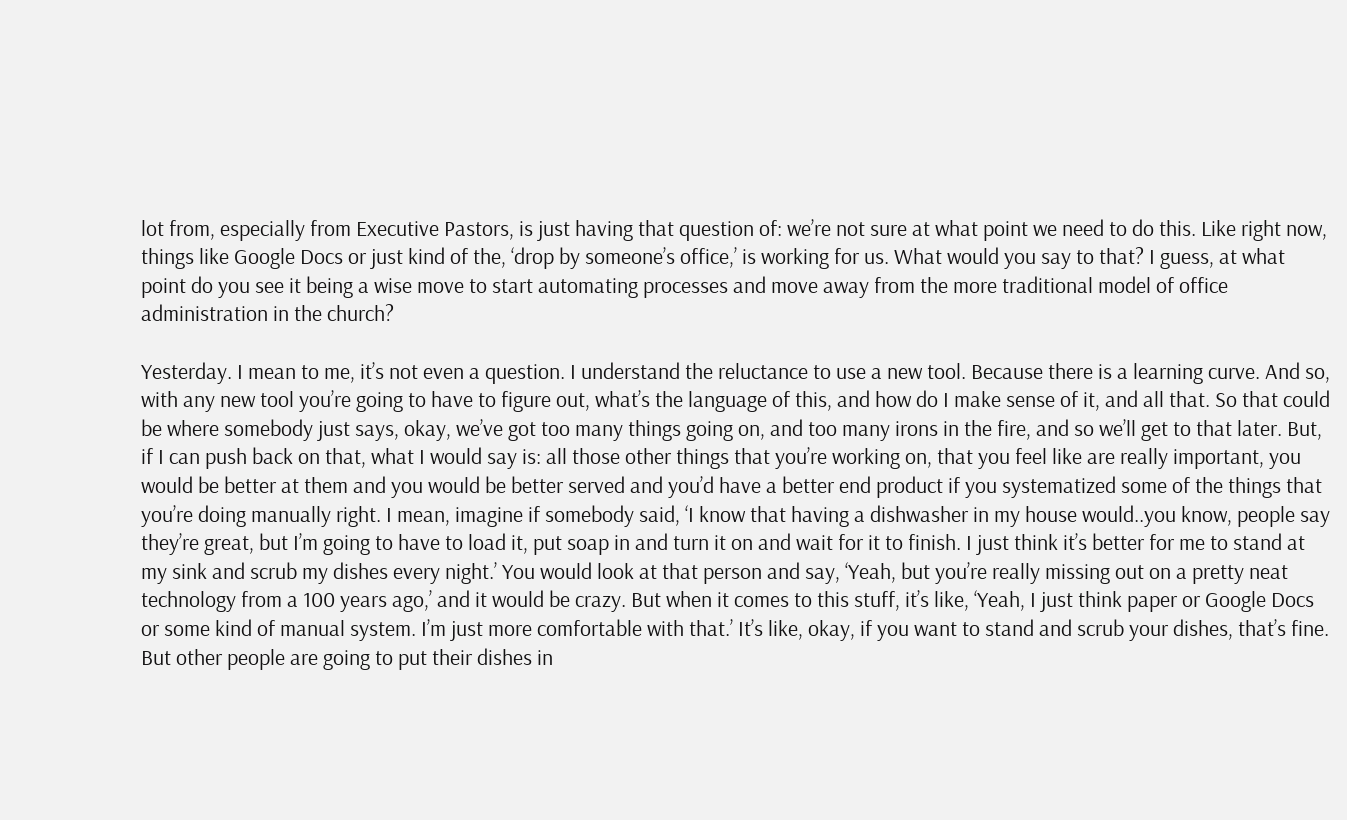lot from, especially from Executive Pastors, is just having that question of: we’re not sure at what point we need to do this. Like right now, things like Google Docs or just kind of the, ‘drop by someone’s office,’ is working for us. What would you say to that? I guess, at what point do you see it being a wise move to start automating processes and move away from the more traditional model of office administration in the church?

Yesterday. I mean to me, it’s not even a question. I understand the reluctance to use a new tool. Because there is a learning curve. And so, with any new tool you’re going to have to figure out, what’s the language of this, and how do I make sense of it, and all that. So that could be where somebody just says, okay, we’ve got too many things going on, and too many irons in the fire, and so we’ll get to that later. But, if I can push back on that, what I would say is: all those other things that you’re working on, that you feel like are really important, you would be better at them and you would be better served and you’d have a better end product if you systematized some of the things that you’re doing manually right. I mean, imagine if somebody said, ‘I know that having a dishwasher in my house would..you know, people say they’re great, but I’m going to have to load it, put soap in and turn it on and wait for it to finish. I just think it’s better for me to stand at my sink and scrub my dishes every night.’ You would look at that person and say, ‘Yeah, but you’re really missing out on a pretty neat technology from a 100 years ago,’ and it would be crazy. But when it comes to this stuff, it’s like, ‘Yeah, I just think paper or Google Docs or some kind of manual system. I’m just more comfortable with that.’ It’s like, okay, if you want to stand and scrub your dishes, that’s fine. But other people are going to put their dishes in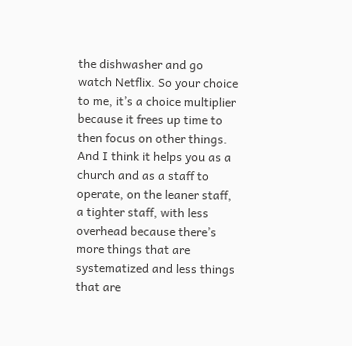the dishwasher and go watch Netflix. So your choice to me, it’s a choice multiplier because it frees up time to then focus on other things. And I think it helps you as a church and as a staff to operate, on the leaner staff, a tighter staff, with less overhead because there’s more things that are systematized and less things that are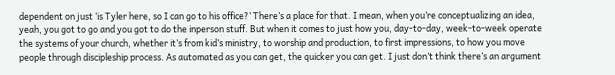dependent on just ‘is Tyler here, so I can go to his office?’ There’s a place for that. I mean, when you’re conceptualizing an idea, yeah, you got to go and you got to do the inperson stuff. But when it comes to just how you, day-to-day, week-to-week operate the systems of your church, whether it’s from kid’s ministry, to worship and production, to first impressions, to how you move people through discipleship process. As automated as you can get, the quicker you can get. I just don’t think there’s an argument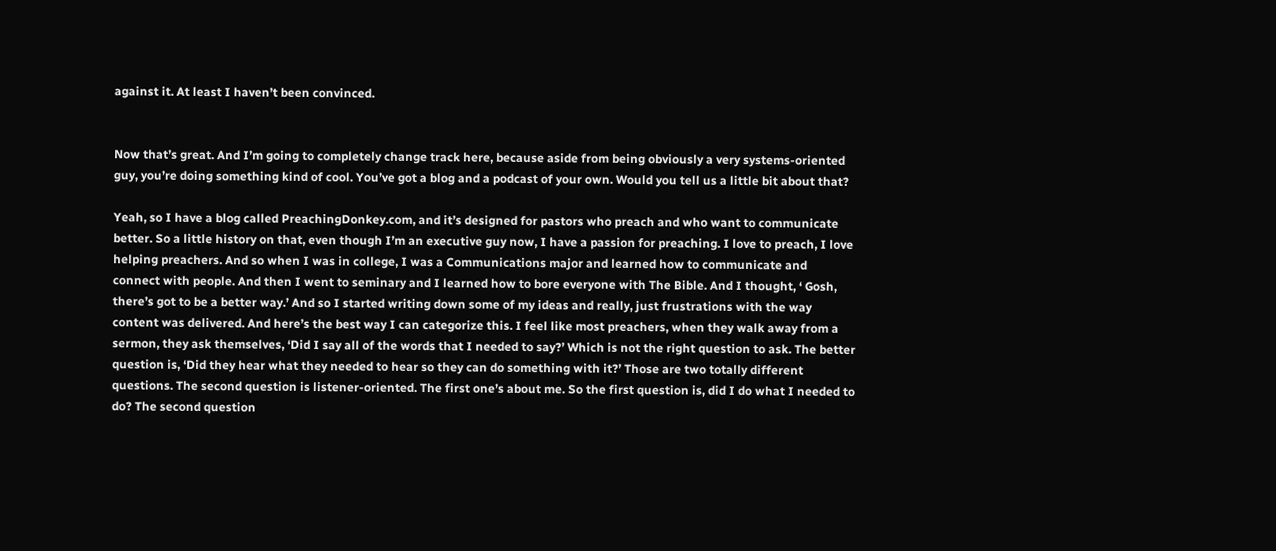against it. At least I haven’t been convinced.


Now that’s great. And I’m going to completely change track here, because aside from being obviously a very systems-oriented guy, you’re doing something kind of cool. You’ve got a blog and a podcast of your own. Would you tell us a little bit about that?

Yeah, so I have a blog called PreachingDonkey.com, and it’s designed for pastors who preach and who want to communicate better. So a little history on that, even though I’m an executive guy now, I have a passion for preaching. I love to preach, I love helping preachers. And so when I was in college, I was a Communications major and learned how to communicate and connect with people. And then I went to seminary and I learned how to bore everyone with The Bible. And I thought, ‘ Gosh, there’s got to be a better way.’ And so I started writing down some of my ideas and really, just frustrations with the way content was delivered. And here’s the best way I can categorize this. I feel like most preachers, when they walk away from a sermon, they ask themselves, ‘Did I say all of the words that I needed to say?’ Which is not the right question to ask. The better question is, ‘Did they hear what they needed to hear so they can do something with it?’ Those are two totally different questions. The second question is listener-oriented. The first one’s about me. So the first question is, did I do what I needed to do? The second question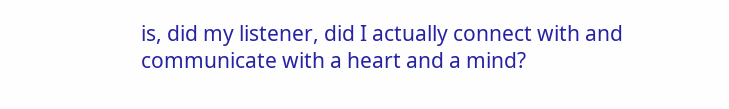is, did my listener, did I actually connect with and communicate with a heart and a mind?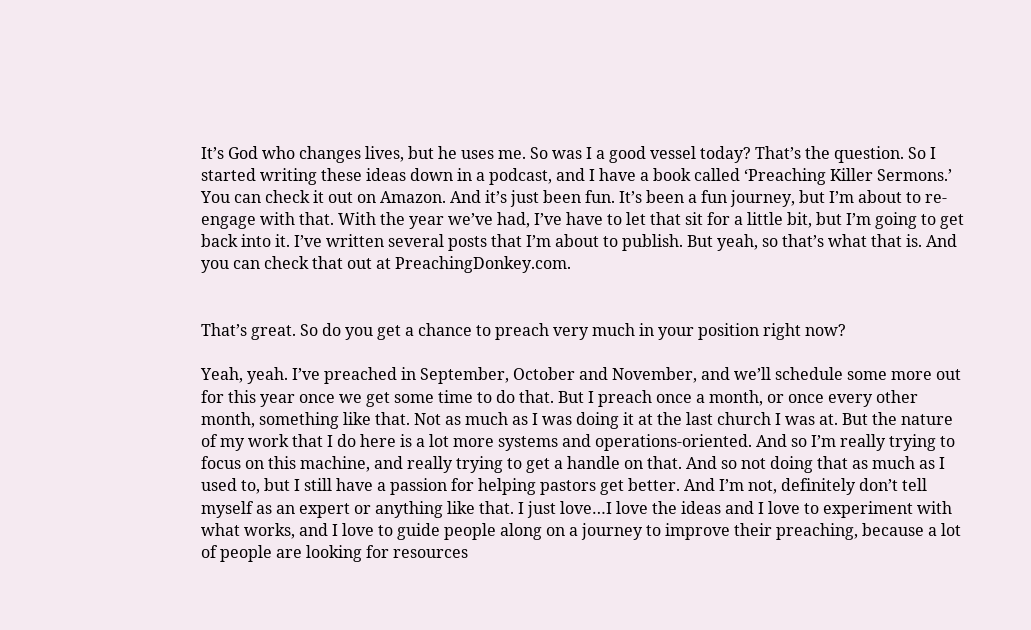It’s God who changes lives, but he uses me. So was I a good vessel today? That’s the question. So I started writing these ideas down in a podcast, and I have a book called ‘Preaching Killer Sermons.’ You can check it out on Amazon. And it’s just been fun. It’s been a fun journey, but I’m about to re-engage with that. With the year we’ve had, I’ve have to let that sit for a little bit, but I’m going to get back into it. I’ve written several posts that I’m about to publish. But yeah, so that’s what that is. And you can check that out at PreachingDonkey.com.


That’s great. So do you get a chance to preach very much in your position right now?

Yeah, yeah. I’ve preached in September, October and November, and we’ll schedule some more out for this year once we get some time to do that. But I preach once a month, or once every other month, something like that. Not as much as I was doing it at the last church I was at. But the nature of my work that I do here is a lot more systems and operations-oriented. And so I’m really trying to focus on this machine, and really trying to get a handle on that. And so not doing that as much as I used to, but I still have a passion for helping pastors get better. And I’m not, definitely don’t tell myself as an expert or anything like that. I just love…I love the ideas and I love to experiment with what works, and I love to guide people along on a journey to improve their preaching, because a lot of people are looking for resources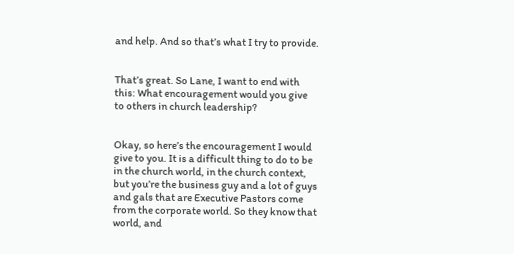and help. And so that’s what I try to provide.


That’s great. So Lane, I want to end with this: What encouragement would you give to others in church leadership?


Okay, so here’s the encouragement I would give to you. It is a difficult thing to do to be in the church world, in the church context, but you’re the business guy and a lot of guys and gals that are Executive Pastors come from the corporate world. So they know that world, and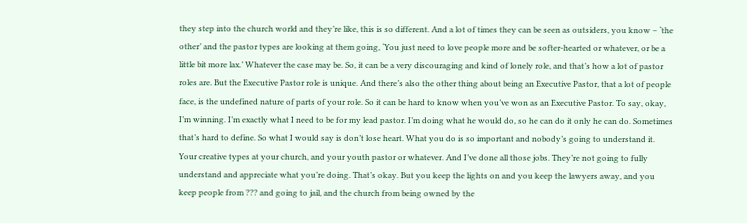they step into the church world and they’re like, this is so different. And a lot of times they can be seen as outsiders, you know – ‘the other’ and the pastor types are looking at them going, ‘You just need to love people more and be softer-hearted or whatever, or be a little bit more lax.’ Whatever the case may be. So, it can be a very discouraging and kind of lonely role, and that’s how a lot of pastor roles are. But the Executive Pastor role is unique. And there’s also the other thing about being an Executive Pastor, that a lot of people face, is the undefined nature of parts of your role. So it can be hard to know when you’ve won as an Executive Pastor. To say, okay, I’m winning. I’m exactly what I need to be for my lead pastor. I’m doing what he would do, so he can do it only he can do. Sometimes that’s hard to define. So what I would say is don’t lose heart. What you do is so important and nobody’s going to understand it. Your creative types at your church, and your youth pastor or whatever. And I’ve done all those jobs. They’re not going to fully understand and appreciate what you’re doing. That’s okay. But you keep the lights on and you keep the lawyers away, and you keep people from ??? and going to jail, and the church from being owned by the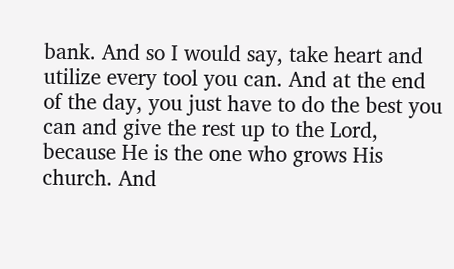bank. And so I would say, take heart and utilize every tool you can. And at the end of the day, you just have to do the best you can and give the rest up to the Lord, because He is the one who grows His church. And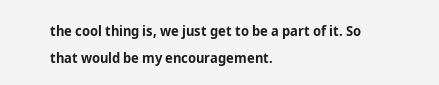the cool thing is, we just get to be a part of it. So that would be my encouragement.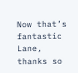Now that’s fantastic Lane, thanks so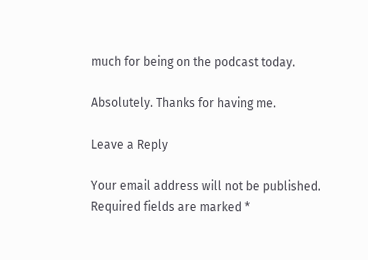much for being on the podcast today.

Absolutely. Thanks for having me.

Leave a Reply

Your email address will not be published. Required fields are marked *